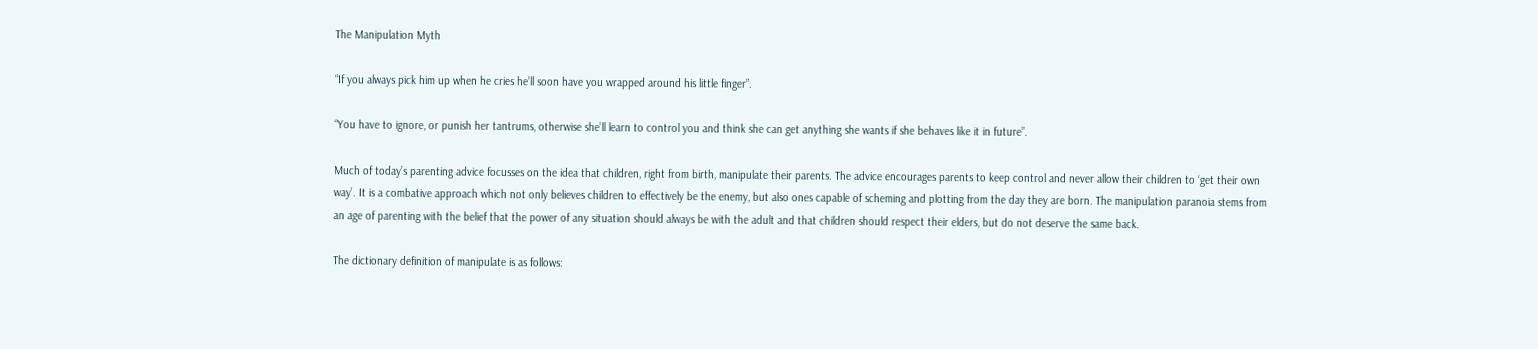The Manipulation Myth

“If you always pick him up when he cries he’ll soon have you wrapped around his little finger”.

“You have to ignore, or punish her tantrums, otherwise she’ll learn to control you and think she can get anything she wants if she behaves like it in future”.

Much of today’s parenting advice focusses on the idea that children, right from birth, manipulate their parents. The advice encourages parents to keep control and never allow their children to ‘get their own way’. It is a combative approach which not only believes children to effectively be the enemy, but also ones capable of scheming and plotting from the day they are born. The manipulation paranoia stems from an age of parenting with the belief that the power of any situation should always be with the adult and that children should respect their elders, but do not deserve the same back.

The dictionary definition of manipulate is as follows: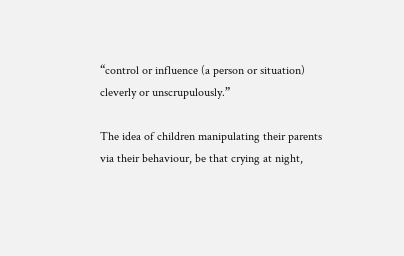“control or influence (a person or situation) cleverly or unscrupulously.”

The idea of children manipulating their parents via their behaviour, be that crying at night,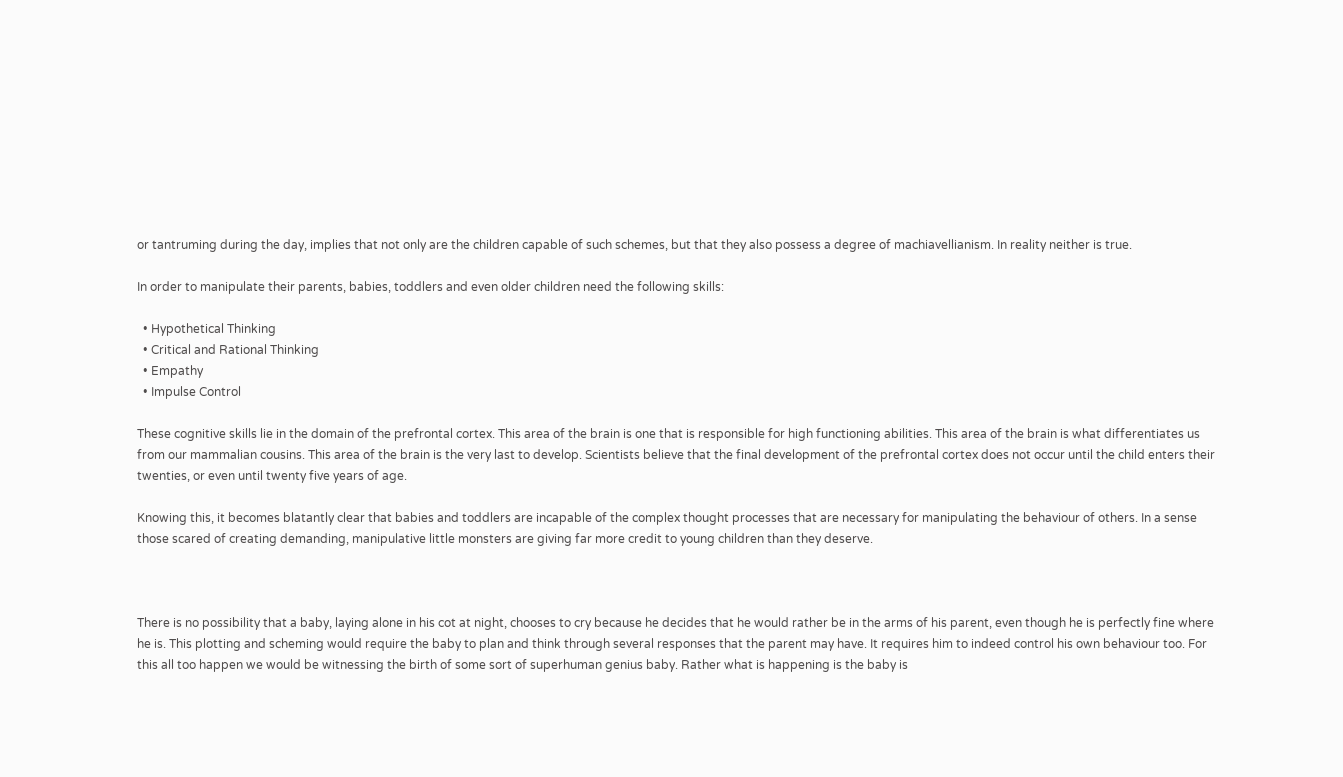or tantruming during the day, implies that not only are the children capable of such schemes, but that they also possess a degree of machiavellianism. In reality neither is true.

In order to manipulate their parents, babies, toddlers and even older children need the following skills:

  • Hypothetical Thinking
  • Critical and Rational Thinking
  • Empathy
  • Impulse Control

These cognitive skills lie in the domain of the prefrontal cortex. This area of the brain is one that is responsible for high functioning abilities. This area of the brain is what differentiates us from our mammalian cousins. This area of the brain is the very last to develop. Scientists believe that the final development of the prefrontal cortex does not occur until the child enters their twenties, or even until twenty five years of age.

Knowing this, it becomes blatantly clear that babies and toddlers are incapable of the complex thought processes that are necessary for manipulating the behaviour of others. In a sense those scared of creating demanding, manipulative little monsters are giving far more credit to young children than they deserve.



There is no possibility that a baby, laying alone in his cot at night, chooses to cry because he decides that he would rather be in the arms of his parent, even though he is perfectly fine where he is. This plotting and scheming would require the baby to plan and think through several responses that the parent may have. It requires him to indeed control his own behaviour too. For this all too happen we would be witnessing the birth of some sort of superhuman genius baby. Rather what is happening is the baby is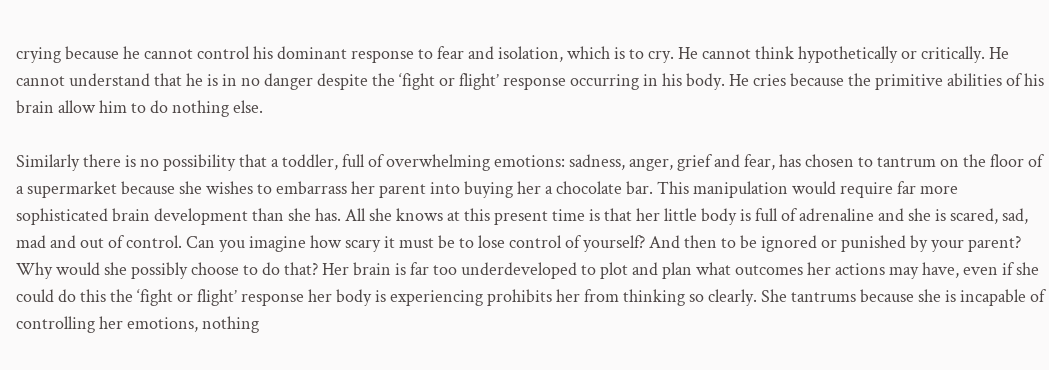crying because he cannot control his dominant response to fear and isolation, which is to cry. He cannot think hypothetically or critically. He cannot understand that he is in no danger despite the ‘fight or flight’ response occurring in his body. He cries because the primitive abilities of his brain allow him to do nothing else.

Similarly there is no possibility that a toddler, full of overwhelming emotions: sadness, anger, grief and fear, has chosen to tantrum on the floor of a supermarket because she wishes to embarrass her parent into buying her a chocolate bar. This manipulation would require far more sophisticated brain development than she has. All she knows at this present time is that her little body is full of adrenaline and she is scared, sad, mad and out of control. Can you imagine how scary it must be to lose control of yourself? And then to be ignored or punished by your parent? Why would she possibly choose to do that? Her brain is far too underdeveloped to plot and plan what outcomes her actions may have, even if she could do this the ‘fight or flight’ response her body is experiencing prohibits her from thinking so clearly. She tantrums because she is incapable of controlling her emotions, nothing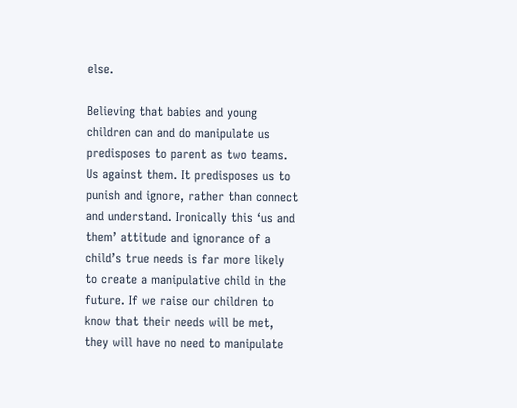else.

Believing that babies and young children can and do manipulate us predisposes to parent as two teams. Us against them. It predisposes us to punish and ignore, rather than connect and understand. Ironically this ‘us and them’ attitude and ignorance of a child’s true needs is far more likely to create a manipulative child in the future. If we raise our children to know that their needs will be met, they will have no need to manipulate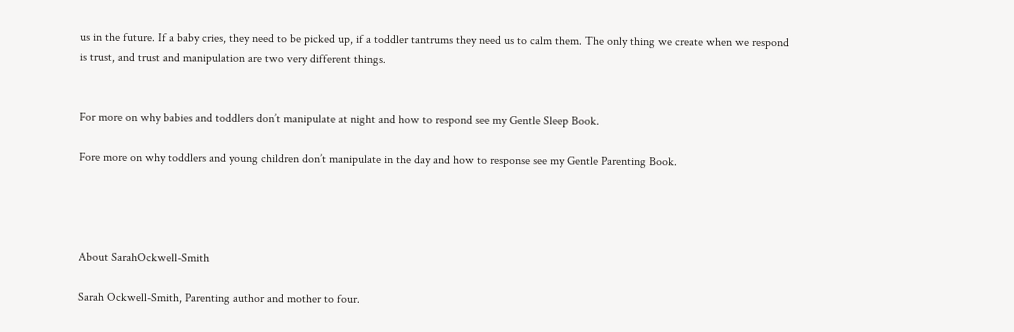us in the future. If a baby cries, they need to be picked up, if a toddler tantrums they need us to calm them. The only thing we create when we respond is trust, and trust and manipulation are two very different things.


For more on why babies and toddlers don’t manipulate at night and how to respond see my Gentle Sleep Book.

Fore more on why toddlers and young children don’t manipulate in the day and how to response see my Gentle Parenting Book.




About SarahOckwell-Smith

Sarah Ockwell-Smith, Parenting author and mother to four.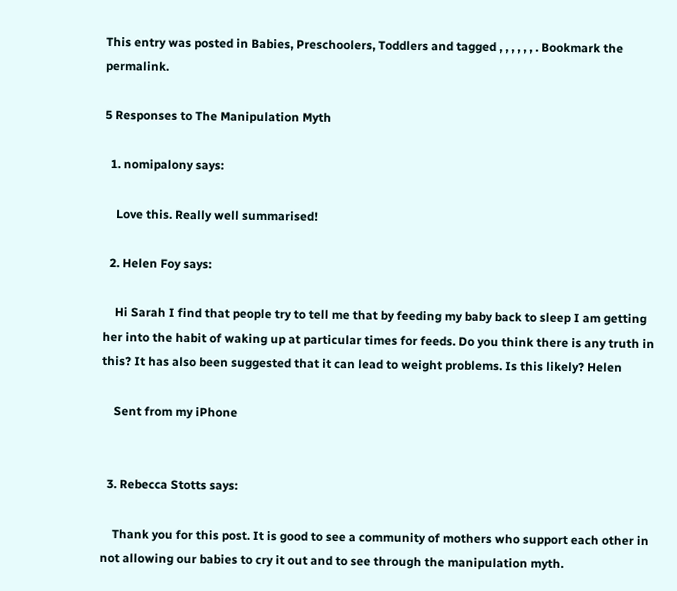This entry was posted in Babies, Preschoolers, Toddlers and tagged , , , , , , . Bookmark the permalink.

5 Responses to The Manipulation Myth

  1. nomipalony says:

    Love this. Really well summarised!

  2. Helen Foy says:

    Hi Sarah I find that people try to tell me that by feeding my baby back to sleep I am getting her into the habit of waking up at particular times for feeds. Do you think there is any truth in this? It has also been suggested that it can lead to weight problems. Is this likely? Helen

    Sent from my iPhone


  3. Rebecca Stotts says:

    Thank you for this post. It is good to see a community of mothers who support each other in not allowing our babies to cry it out and to see through the manipulation myth.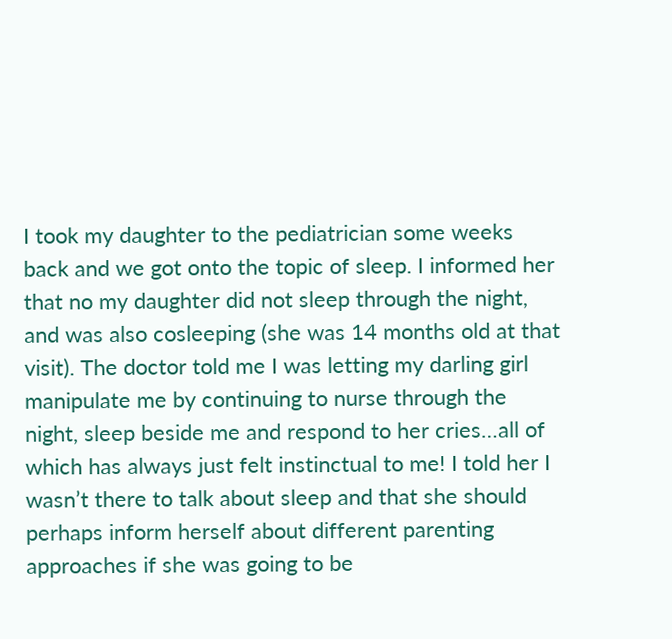I took my daughter to the pediatrician some weeks back and we got onto the topic of sleep. I informed her that no my daughter did not sleep through the night, and was also cosleeping (she was 14 months old at that visit). The doctor told me I was letting my darling girl manipulate me by continuing to nurse through the night, sleep beside me and respond to her cries…all of which has always just felt instinctual to me! I told her I wasn’t there to talk about sleep and that she should perhaps inform herself about different parenting approaches if she was going to be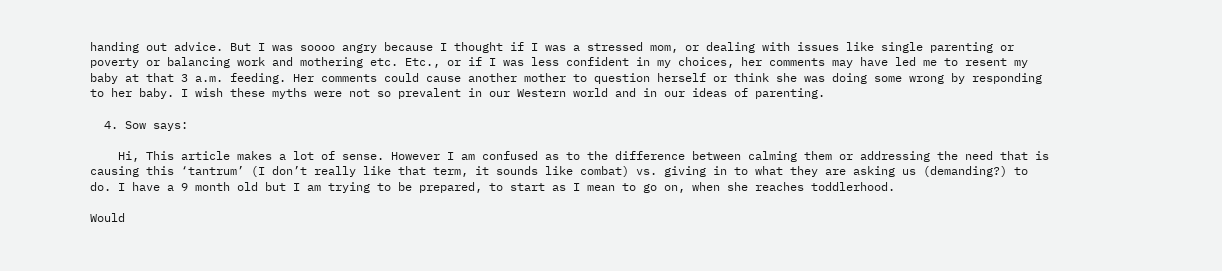handing out advice. But I was soooo angry because I thought if I was a stressed mom, or dealing with issues like single parenting or poverty or balancing work and mothering etc. Etc., or if I was less confident in my choices, her comments may have led me to resent my baby at that 3 a.m. feeding. Her comments could cause another mother to question herself or think she was doing some wrong by responding to her baby. I wish these myths were not so prevalent in our Western world and in our ideas of parenting.

  4. Sow says:

    Hi, This article makes a lot of sense. However I am confused as to the difference between calming them or addressing the need that is causing this ‘tantrum’ (I don’t really like that term, it sounds like combat) vs. giving in to what they are asking us (demanding?) to do. I have a 9 month old but I am trying to be prepared, to start as I mean to go on, when she reaches toddlerhood.

Would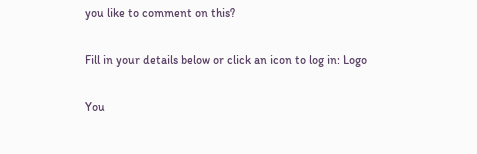you like to comment on this?

Fill in your details below or click an icon to log in: Logo

You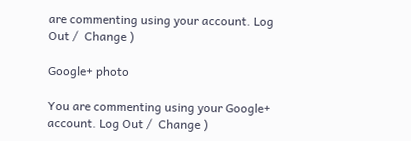are commenting using your account. Log Out /  Change )

Google+ photo

You are commenting using your Google+ account. Log Out /  Change )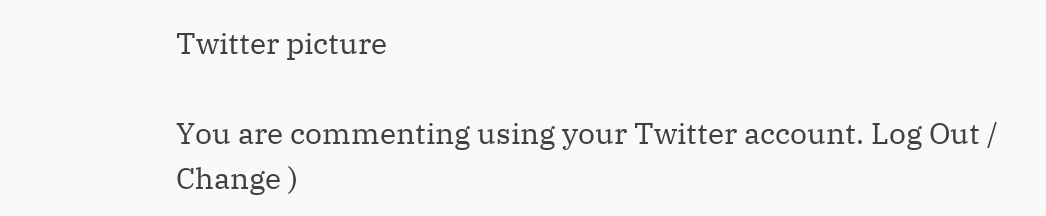Twitter picture

You are commenting using your Twitter account. Log Out /  Change )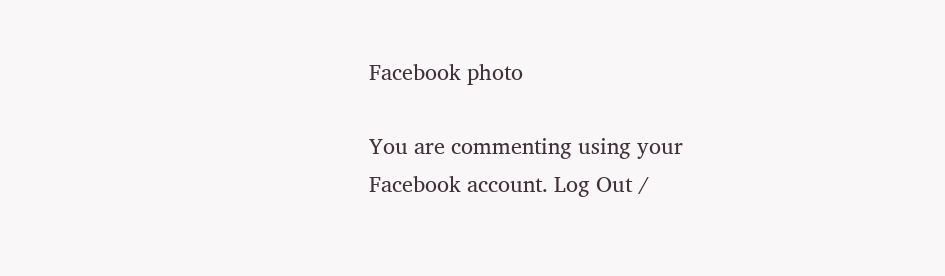Facebook photo

You are commenting using your Facebook account. Log Out /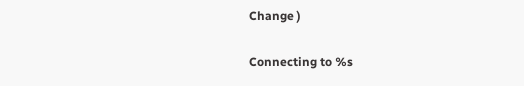Change )

Connecting to %s